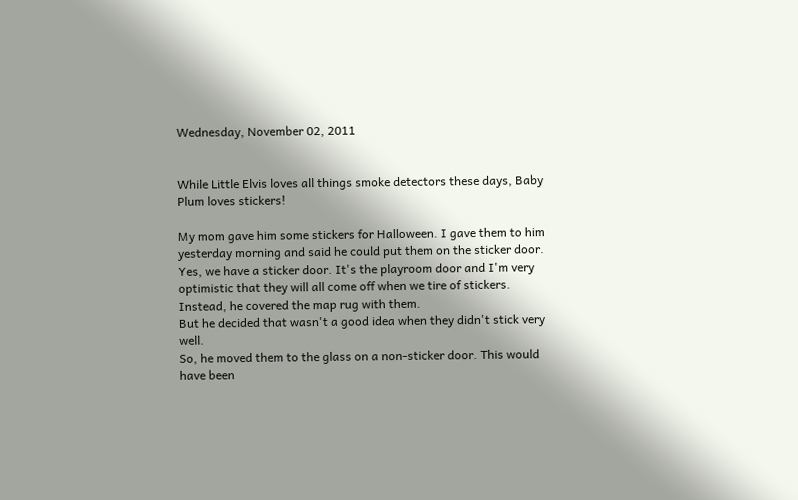Wednesday, November 02, 2011


While Little Elvis loves all things smoke detectors these days, Baby Plum loves stickers!

My mom gave him some stickers for Halloween. I gave them to him yesterday morning and said he could put them on the sticker door. Yes, we have a sticker door. It's the playroom door and I'm very optimistic that they will all come off when we tire of stickers.
Instead, he covered the map rug with them.
But he decided that wasn't a good idea when they didn't stick very well.
So, he moved them to the glass on a non-sticker door. This would have been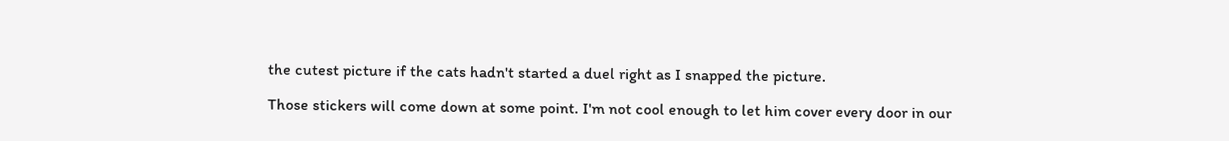the cutest picture if the cats hadn't started a duel right as I snapped the picture.

Those stickers will come down at some point. I'm not cool enough to let him cover every door in our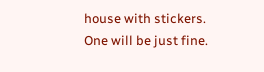house with stickers. One will be just fine.